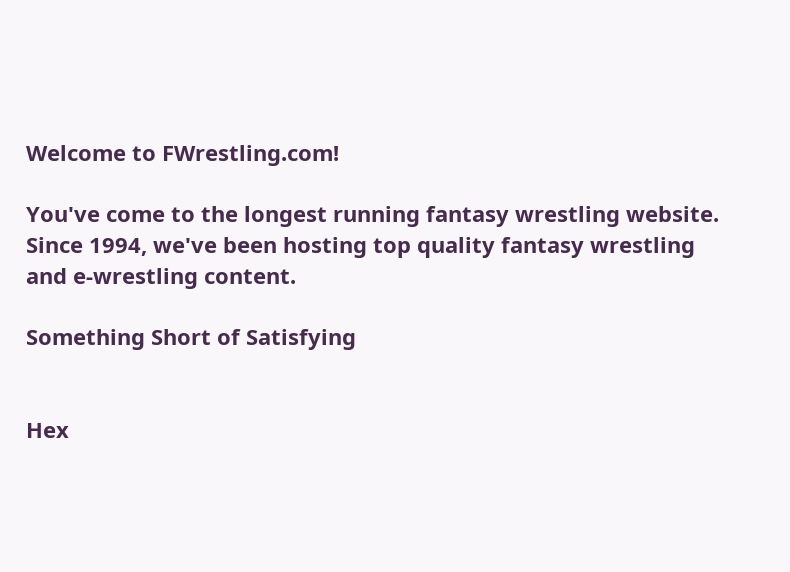Welcome to FWrestling.com!

You've come to the longest running fantasy wrestling website. Since 1994, we've been hosting top quality fantasy wrestling and e-wrestling content.

Something Short of Satisfying


Hex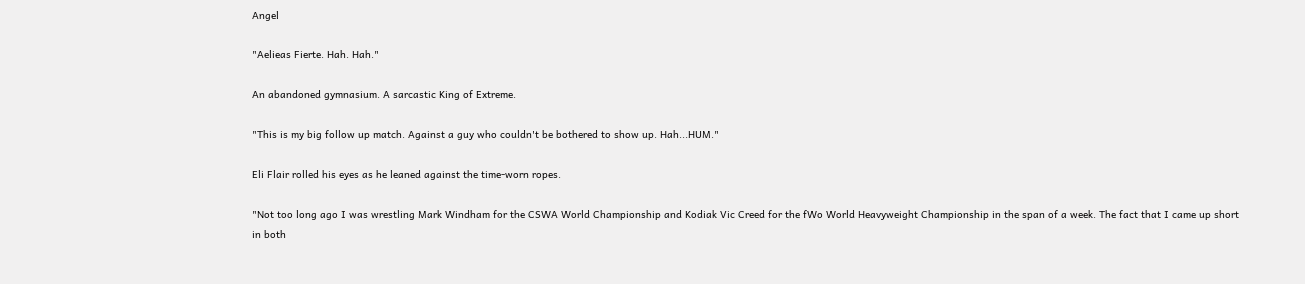Angel

"Aelieas Fierte. Hah. Hah."

An abandoned gymnasium. A sarcastic King of Extreme.

"This is my big follow up match. Against a guy who couldn't be bothered to show up. Hah...HUM."

Eli Flair rolled his eyes as he leaned against the time-worn ropes.

"Not too long ago I was wrestling Mark Windham for the CSWA World Championship and Kodiak Vic Creed for the fWo World Heavyweight Championship in the span of a week. The fact that I came up short in both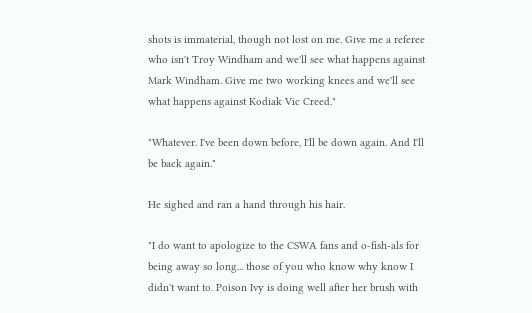shots is immaterial, though not lost on me. Give me a referee who isn't Troy Windham and we'll see what happens against Mark Windham. Give me two working knees and we'll see what happens against Kodiak Vic Creed."

"Whatever. I've been down before, I'll be down again. And I'll be back again."

He sighed and ran a hand through his hair.

"I do want to apologize to the CSWA fans and o-fish-als for being away so long... those of you who know why know I didn't want to. Poison Ivy is doing well after her brush with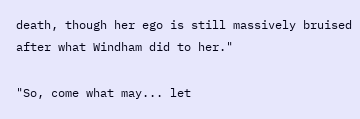death, though her ego is still massively bruised after what Windham did to her."

"So, come what may... let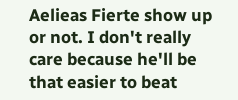Aelieas Fierte show up or not. I don't really care because he'll be that easier to beat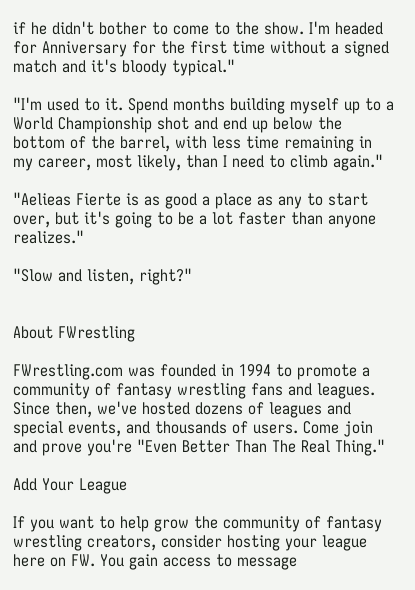if he didn't bother to come to the show. I'm headed for Anniversary for the first time without a signed match and it's bloody typical."

"I'm used to it. Spend months building myself up to a World Championship shot and end up below the bottom of the barrel, with less time remaining in my career, most likely, than I need to climb again."

"Aelieas Fierte is as good a place as any to start over, but it's going to be a lot faster than anyone realizes."

"Slow and listen, right?"


About FWrestling

FWrestling.com was founded in 1994 to promote a community of fantasy wrestling fans and leagues. Since then, we've hosted dozens of leagues and special events, and thousands of users. Come join and prove you're "Even Better Than The Real Thing."

Add Your League

If you want to help grow the community of fantasy wrestling creators, consider hosting your league here on FW. You gain access to message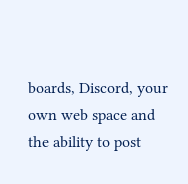boards, Discord, your own web space and the ability to post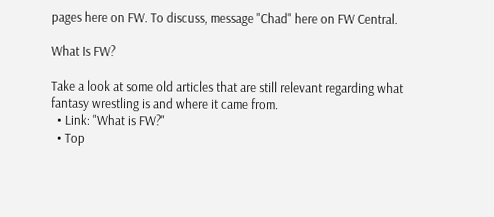pages here on FW. To discuss, message "Chad" here on FW Central.

What Is FW?

Take a look at some old articles that are still relevant regarding what fantasy wrestling is and where it came from.
  • Link: "What is FW?"
  • Top